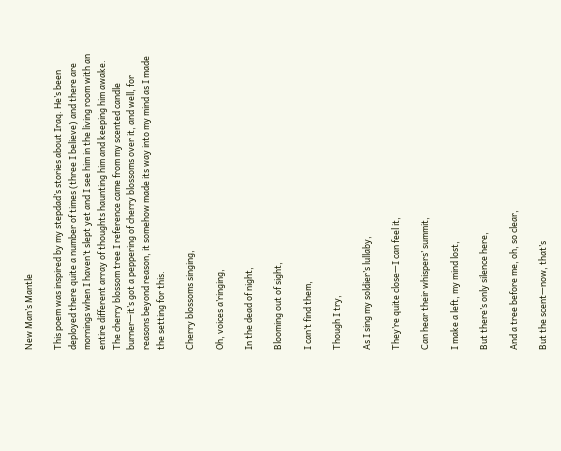New Man’s Mantle

This poem was inspired by my stepdad’s stories about Iraq. He’s been deployed there quite a number of times (three I believe) and there are mornings when I haven’t slept yet and I see him in the living room with an entire different array of thoughts haunting him and keeping him awake. The cherry blossom tree I reference came from my scented candle burner—it’s got a peppering of cherry blossoms over it, and well, for reasons beyond reason, it somehow made its way into my mind as I made the setting for this.

Cherry blossoms singing,

Oh, voices a’ringing,

In the dead of night,

Blooming out of sight,

I can’t find them,

Though I try,

As I sing my soldier’s lullaby,

They’re quite close—I can feel it,

Can hear their whispers’ summit,

I make a left, my mind lost,

But there’s only silence here,

And a tree before me, oh, so clear,

But the scent—now, that’s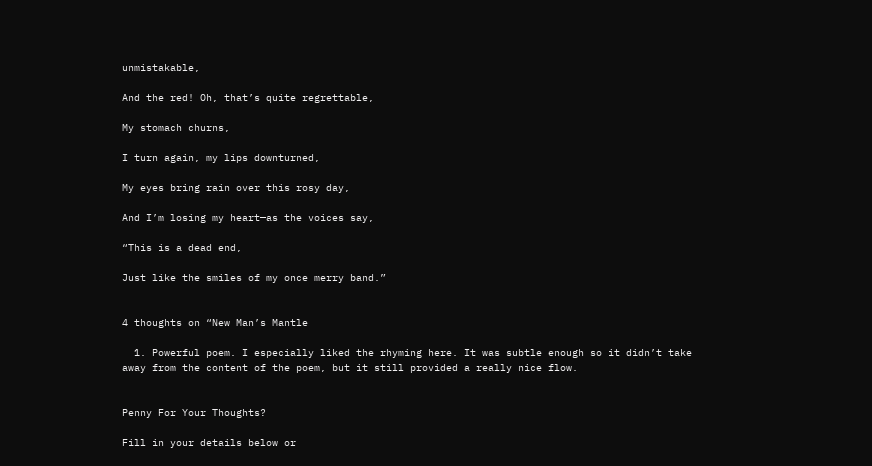unmistakable,

And the red! Oh, that’s quite regrettable,

My stomach churns,

I turn again, my lips downturned,

My eyes bring rain over this rosy day,

And I’m losing my heart—as the voices say,

“This is a dead end,

Just like the smiles of my once merry band.”


4 thoughts on “New Man’s Mantle

  1. Powerful poem. I especially liked the rhyming here. It was subtle enough so it didn’t take away from the content of the poem, but it still provided a really nice flow.


Penny For Your Thoughts?

Fill in your details below or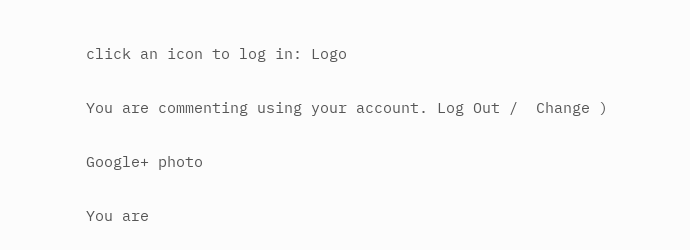click an icon to log in: Logo

You are commenting using your account. Log Out /  Change )

Google+ photo

You are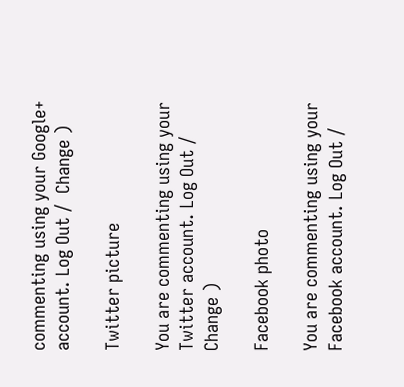commenting using your Google+ account. Log Out /  Change )

Twitter picture

You are commenting using your Twitter account. Log Out /  Change )

Facebook photo

You are commenting using your Facebook account. Log Out /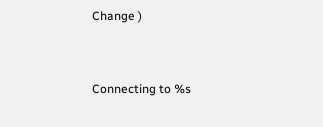Change )


Connecting to %s